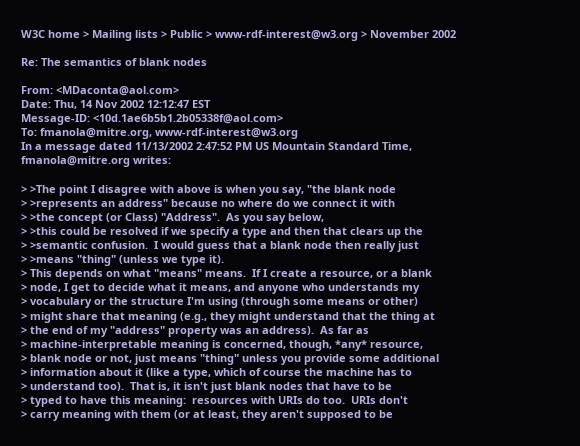W3C home > Mailing lists > Public > www-rdf-interest@w3.org > November 2002

Re: The semantics of blank nodes

From: <MDaconta@aol.com>
Date: Thu, 14 Nov 2002 12:12:47 EST
Message-ID: <10d.1ae6b5b1.2b05338f@aol.com>
To: fmanola@mitre.org, www-rdf-interest@w3.org
In a message dated 11/13/2002 2:47:52 PM US Mountain Standard Time,
fmanola@mitre.org writes:

> >The point I disagree with above is when you say, "the blank node
> >represents an address" because no where do we connect it with
> >the concept (or Class) "Address".  As you say below,
> >this could be resolved if we specify a type and then that clears up the
> >semantic confusion.  I would guess that a blank node then really just
> >means "thing" (unless we type it).
> This depends on what "means" means.  If I create a resource, or a blank
> node, I get to decide what it means, and anyone who understands my
> vocabulary or the structure I'm using (through some means or other)
> might share that meaning (e.g., they might understand that the thing at
> the end of my "address" property was an address).  As far as
> machine-interpretable meaning is concerned, though, *any* resource,
> blank node or not, just means "thing" unless you provide some additional
> information about it (like a type, which of course the machine has to
> understand too).  That is, it isn't just blank nodes that have to be
> typed to have this meaning:  resources with URIs do too.  URIs don't
> carry meaning with them (or at least, they aren't supposed to be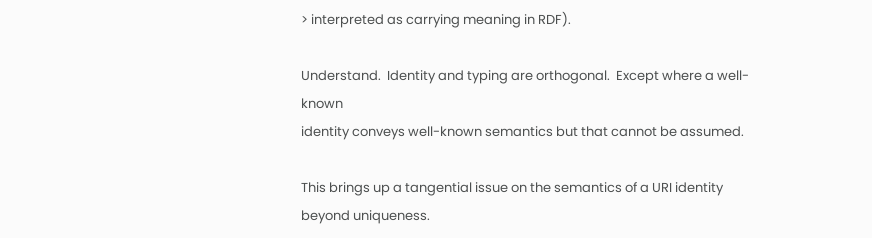> interpreted as carrying meaning in RDF).

Understand.  Identity and typing are orthogonal.  Except where a well-known
identity conveys well-known semantics but that cannot be assumed.

This brings up a tangential issue on the semantics of a URI identity
beyond uniqueness.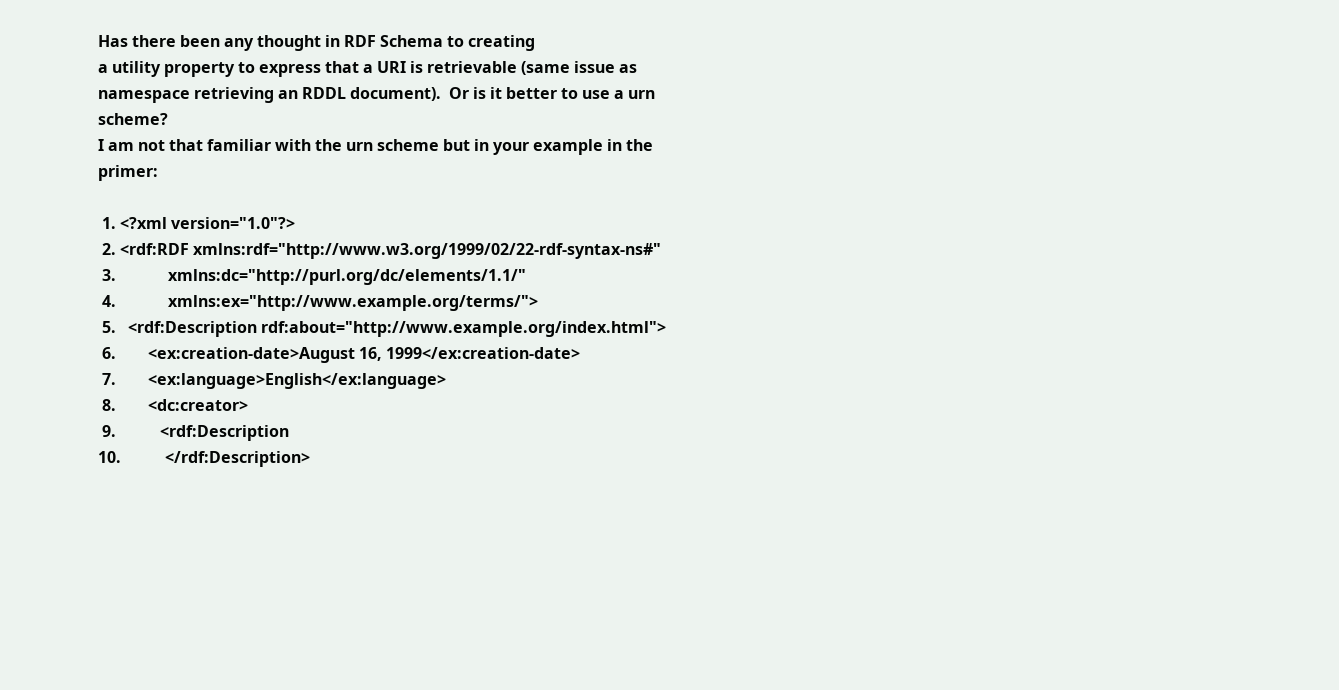Has there been any thought in RDF Schema to creating
a utility property to express that a URI is retrievable (same issue as
namespace retrieving an RDDL document).  Or is it better to use a urn scheme?
I am not that familiar with the urn scheme but in your example in the primer:

 1. <?xml version="1.0"?>
 2. <rdf:RDF xmlns:rdf="http://www.w3.org/1999/02/22-rdf-syntax-ns#"
 3.             xmlns:dc="http://purl.org/dc/elements/1.1/"
 4.             xmlns:ex="http://www.example.org/terms/">
 5.   <rdf:Description rdf:about="http://www.example.org/index.html">
 6.        <ex:creation-date>August 16, 1999</ex:creation-date>
 7.        <ex:language>English</ex:language>
 8.        <dc:creator>
 9.           <rdf:Description
10.           </rdf:Description>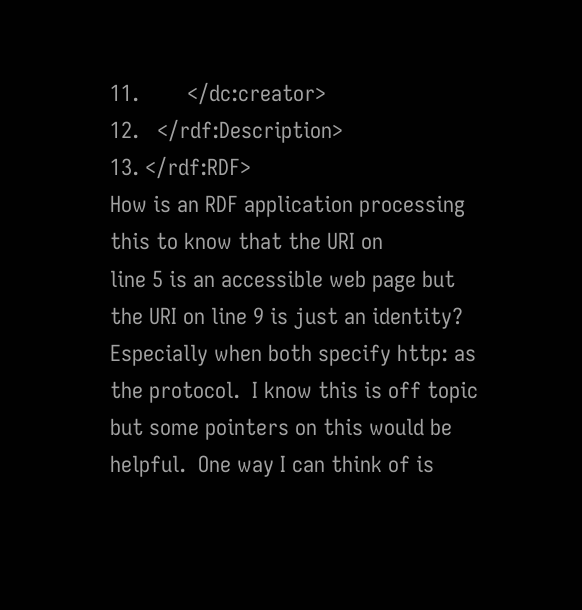11.        </dc:creator>
12.   </rdf:Description>
13. </rdf:RDF>
How is an RDF application processing this to know that the URI on
line 5 is an accessible web page but the URI on line 9 is just an identity?
Especially when both specify http: as the protocol.  I know this is off topic
but some pointers on this would be helpful.  One way I can think of is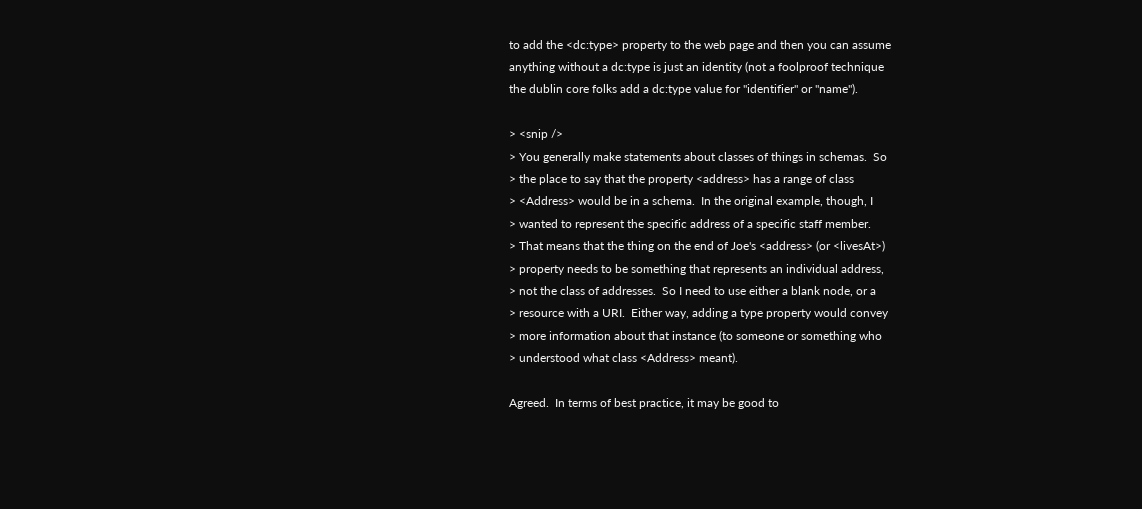to add the <dc:type> property to the web page and then you can assume
anything without a dc:type is just an identity (not a foolproof technique
the dublin core folks add a dc:type value for "identifier" or "name").

> <snip />
> You generally make statements about classes of things in schemas.  So
> the place to say that the property <address> has a range of class
> <Address> would be in a schema.  In the original example, though, I
> wanted to represent the specific address of a specific staff member.
> That means that the thing on the end of Joe's <address> (or <livesAt>)
> property needs to be something that represents an individual address,
> not the class of addresses.  So I need to use either a blank node, or a
> resource with a URI.  Either way, adding a type property would convey
> more information about that instance (to someone or something who
> understood what class <Address> meant).

Agreed.  In terms of best practice, it may be good to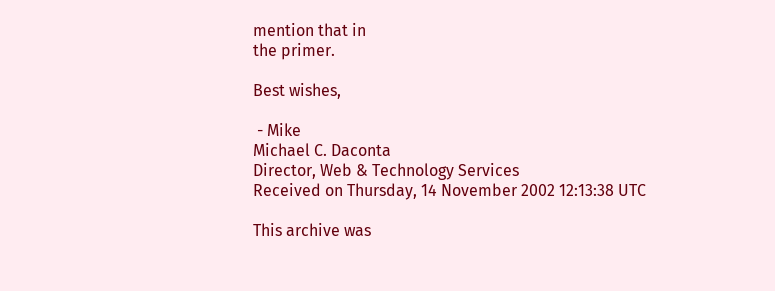mention that in
the primer.

Best wishes,

 - Mike
Michael C. Daconta
Director, Web & Technology Services
Received on Thursday, 14 November 2002 12:13:38 UTC

This archive was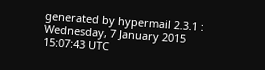generated by hypermail 2.3.1 : Wednesday, 7 January 2015 15:07:43 UTC